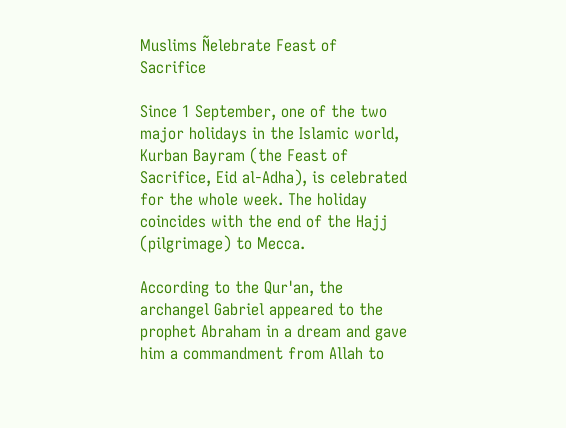Muslims Ñelebrate Feast of Sacrifice

Since 1 September, one of the two major holidays in the Islamic world, Kurban Bayram (the Feast of Sacrifice, Eid al-Adha), is celebrated for the whole week. The holiday coincides with the end of the Hajj (pilgrimage) to Mecca.

According to the Qur'an, the archangel Gabriel appeared to the prophet Abraham in a dream and gave him a commandment from Allah to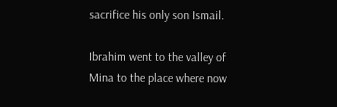sacrifice his only son Ismail.

Ibrahim went to the valley of Mina to the place where now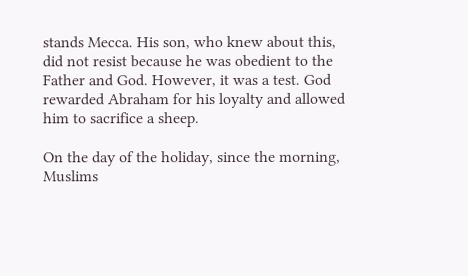stands Mecca. His son, who knew about this, did not resist because he was obedient to the Father and God. However, it was a test. God rewarded Abraham for his loyalty and allowed him to sacrifice a sheep.

On the day of the holiday, since the morning, Muslims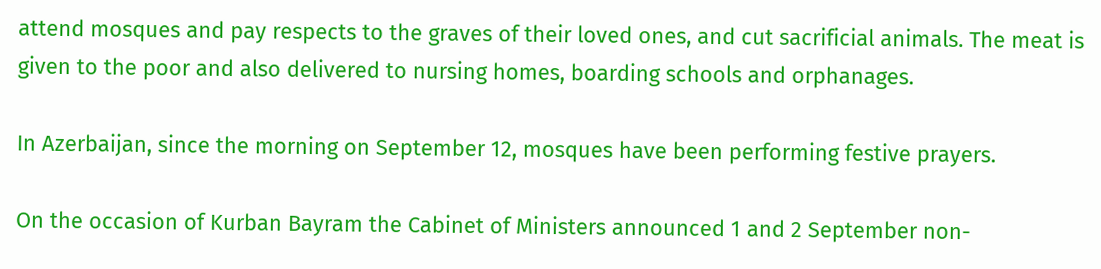attend mosques and pay respects to the graves of their loved ones, and cut sacrificial animals. The meat is given to the poor and also delivered to nursing homes, boarding schools and orphanages.

In Azerbaijan, since the morning on September 12, mosques have been performing festive prayers.

On the occasion of Kurban Bayram the Cabinet of Ministers announced 1 and 2 September non-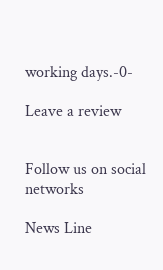working days.-0-

Leave a review


Follow us on social networks

News Line